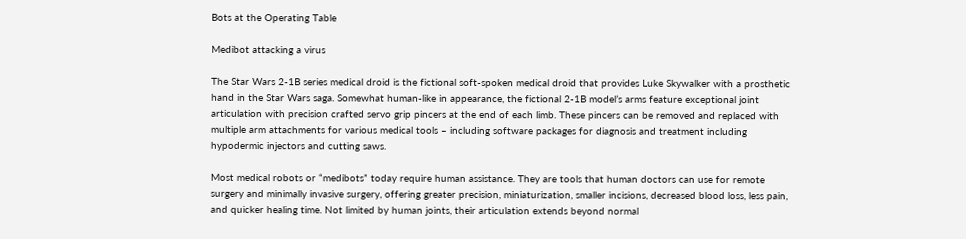Bots at the Operating Table

Medibot attacking a virus

The Star Wars 2-1B series medical droid is the fictional soft-spoken medical droid that provides Luke Skywalker with a prosthetic hand in the Star Wars saga. Somewhat human-like in appearance, the fictional 2-1B model’s arms feature exceptional joint articulation with precision crafted servo grip pincers at the end of each limb. These pincers can be removed and replaced with multiple arm attachments for various medical tools – including software packages for diagnosis and treatment including hypodermic injectors and cutting saws.

Most medical robots or “medibots” today require human assistance. They are tools that human doctors can use for remote surgery and minimally invasive surgery, offering greater precision, miniaturization, smaller incisions, decreased blood loss, less pain, and quicker healing time. Not limited by human joints, their articulation extends beyond normal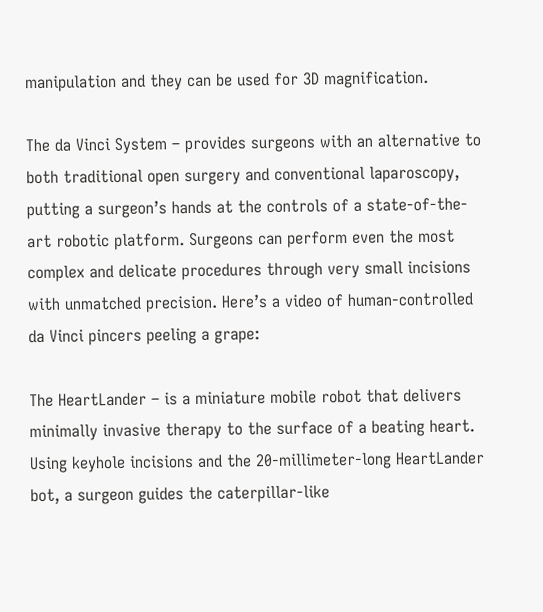manipulation and they can be used for 3D magnification.

The da Vinci System – provides surgeons with an alternative to both traditional open surgery and conventional laparoscopy, putting a surgeon’s hands at the controls of a state-of-the-art robotic platform. Surgeons can perform even the most complex and delicate procedures through very small incisions with unmatched precision. Here’s a video of human-controlled da Vinci pincers peeling a grape:

The HeartLander – is a miniature mobile robot that delivers minimally invasive therapy to the surface of a beating heart. Using keyhole incisions and the 20-millimeter-long HeartLander bot, a surgeon guides the caterpillar-like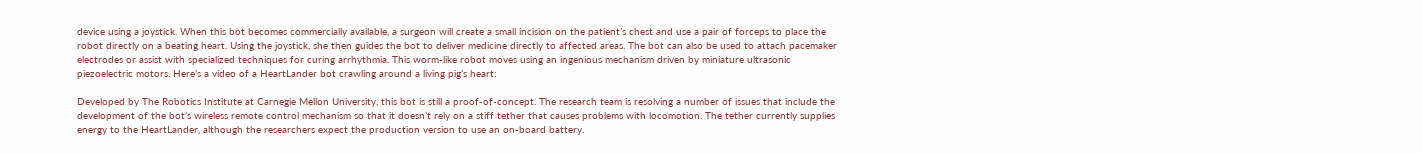device using a joystick. When this bot becomes commercially available, a surgeon will create a small incision on the patient’s chest and use a pair of forceps to place the robot directly on a beating heart. Using the joystick, she then guides the bot to deliver medicine directly to affected areas. The bot can also be used to attach pacemaker electrodes or assist with specialized techniques for curing arrhythmia. This worm-like robot moves using an ingenious mechanism driven by miniature ultrasonic piezoelectric motors. Here’s a video of a HeartLander bot crawling around a living pig’s heart:

Developed by The Robotics Institute at Carnegie Mellon University, this bot is still a proof-of-concept. The research team is resolving a number of issues that include the development of the bot’s wireless remote control mechanism so that it doesn’t rely on a stiff tether that causes problems with locomotion. The tether currently supplies energy to the HeartLander, although the researchers expect the production version to use an on-board battery.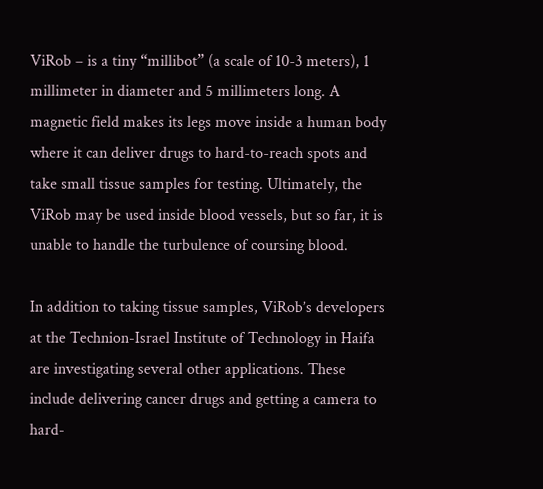ViRob – is a tiny “millibot” (a scale of 10-3 meters), 1 millimeter in diameter and 5 millimeters long. A magnetic field makes its legs move inside a human body where it can deliver drugs to hard-to-reach spots and take small tissue samples for testing. Ultimately, the ViRob may be used inside blood vessels, but so far, it is unable to handle the turbulence of coursing blood.

In addition to taking tissue samples, ViRob’s developers at the Technion-Israel Institute of Technology in Haifa are investigating several other applications. These include delivering cancer drugs and getting a camera to hard-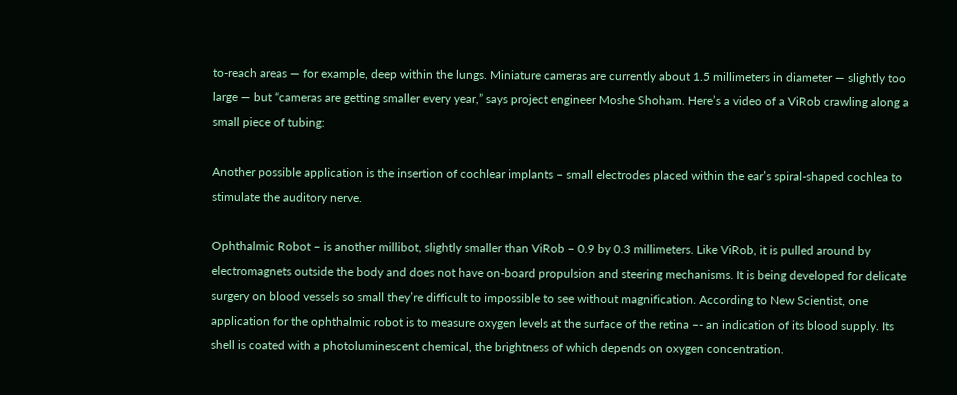to-reach areas — for example, deep within the lungs. Miniature cameras are currently about 1.5 millimeters in diameter — slightly too large — but “cameras are getting smaller every year,” says project engineer Moshe Shoham. Here’s a video of a ViRob crawling along a small piece of tubing:

Another possible application is the insertion of cochlear implants – small electrodes placed within the ear’s spiral-shaped cochlea to stimulate the auditory nerve.

Ophthalmic Robot – is another millibot, slightly smaller than ViRob – 0.9 by 0.3 millimeters. Like ViRob, it is pulled around by electromagnets outside the body and does not have on-board propulsion and steering mechanisms. It is being developed for delicate surgery on blood vessels so small they’re difficult to impossible to see without magnification. According to New Scientist, one application for the ophthalmic robot is to measure oxygen levels at the surface of the retina –- an indication of its blood supply. Its shell is coated with a photoluminescent chemical, the brightness of which depends on oxygen concentration.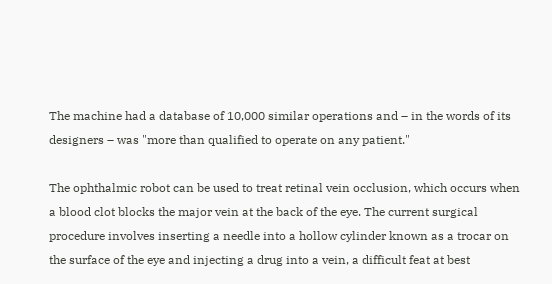The machine had a database of 10,000 similar operations and – in the words of its designers – was "more than qualified to operate on any patient."

The ophthalmic robot can be used to treat retinal vein occlusion, which occurs when a blood clot blocks the major vein at the back of the eye. The current surgical procedure involves inserting a needle into a hollow cylinder known as a trocar on the surface of the eye and injecting a drug into a vein, a difficult feat at best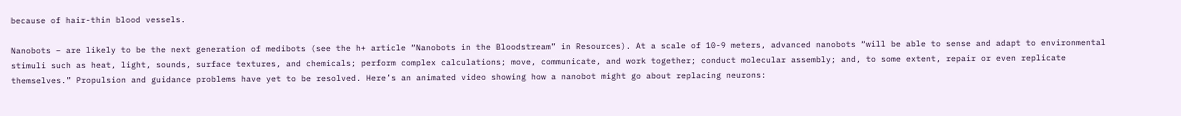because of hair-thin blood vessels.

Nanobots – are likely to be the next generation of medibots (see the h+ article “Nanobots in the Bloodstream” in Resources). At a scale of 10-9 meters, advanced nanobots “will be able to sense and adapt to environmental stimuli such as heat, light, sounds, surface textures, and chemicals; perform complex calculations; move, communicate, and work together; conduct molecular assembly; and, to some extent, repair or even replicate themselves.” Propulsion and guidance problems have yet to be resolved. Here’s an animated video showing how a nanobot might go about replacing neurons: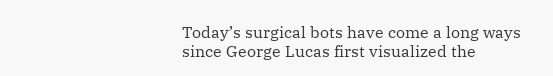Today’s surgical bots have come a long ways since George Lucas first visualized the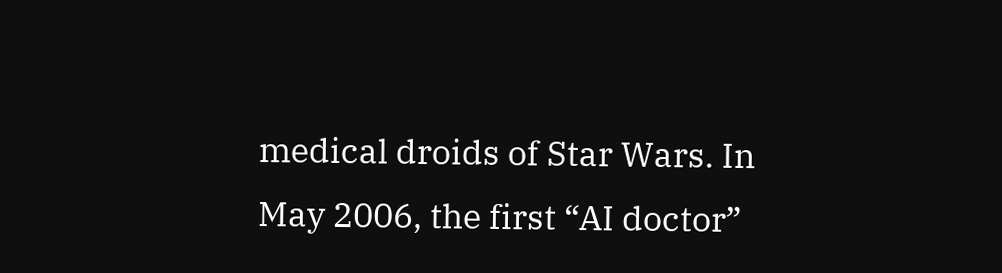medical droids of Star Wars. In May 2006, the first “AI doctor”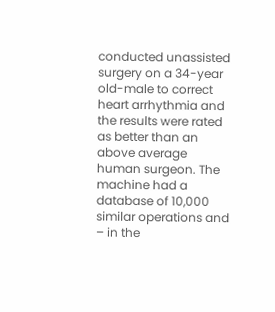conducted unassisted surgery on a 34-year old-male to correct heart arrhythmia and the results were rated as better than an above average human surgeon. The machine had a database of 10,000 similar operations and – in the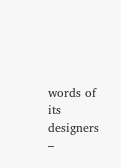words of its designers –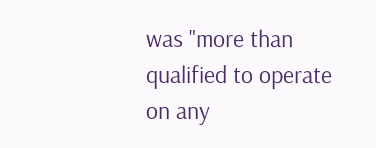was "more than qualified to operate on any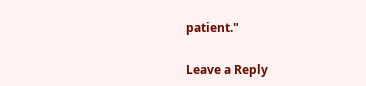patient."

Leave a Reply